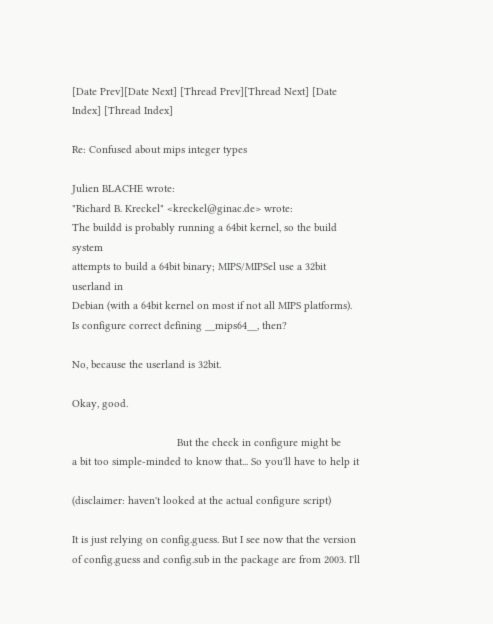[Date Prev][Date Next] [Thread Prev][Thread Next] [Date Index] [Thread Index]

Re: Confused about mips integer types

Julien BLACHE wrote:
"Richard B. Kreckel" <kreckel@ginac.de> wrote:
The buildd is probably running a 64bit kernel, so the build system
attempts to build a 64bit binary; MIPS/MIPSel use a 32bit userland in
Debian (with a 64bit kernel on most if not all MIPS platforms).
Is configure correct defining __mips64__, then?

No, because the userland is 32bit.

Okay, good.

                                   But the check in configure might be
a bit too simple-minded to know that... So you'll have to help it

(disclaimer: haven't looked at the actual configure script)

It is just relying on config.guess. But I see now that the version of config.guess and config.sub in the package are from 2003. I'll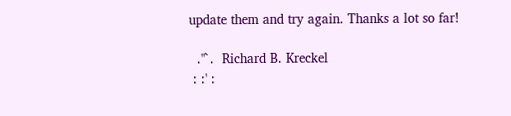update them and try again. Thanks a lot so far!

  .''`.  Richard B. Kreckel
 : :' :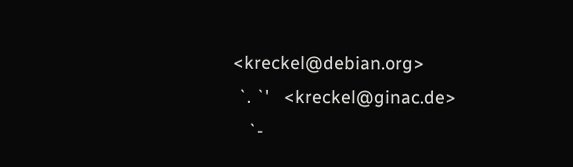<kreckel@debian.org>
 `. `'   <kreckel@ginac.de>
   `-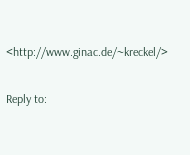<http://www.ginac.de/~kreckel/>

Reply to: